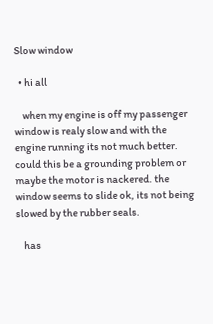Slow window

  • hi all

    when my engine is off my passenger window is realy slow and with the engine running its not much better. could this be a grounding problem or maybe the motor is nackered. the window seems to slide ok, its not being slowed by the rubber seals.

    has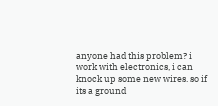anyone had this problem? i work with electronics, i can knock up some new wires. so if its a ground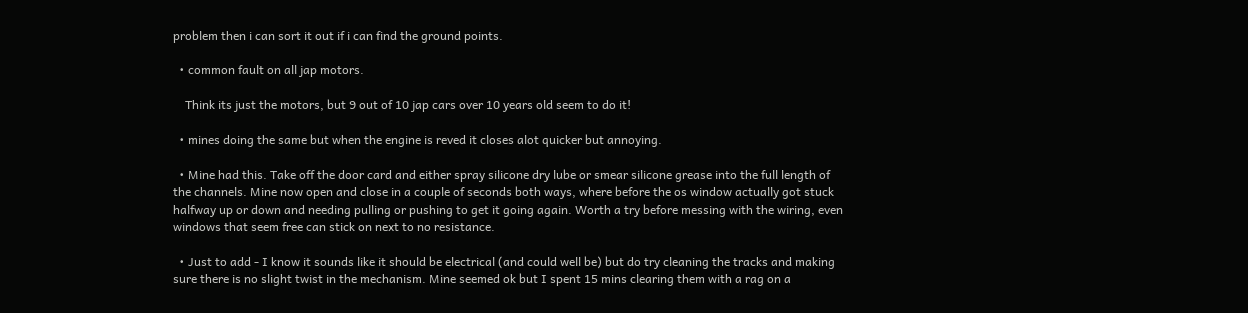problem then i can sort it out if i can find the ground points.

  • common fault on all jap motors.

    Think its just the motors, but 9 out of 10 jap cars over 10 years old seem to do it!

  • mines doing the same but when the engine is reved it closes alot quicker but annoying.

  • Mine had this. Take off the door card and either spray silicone dry lube or smear silicone grease into the full length of the channels. Mine now open and close in a couple of seconds both ways, where before the os window actually got stuck halfway up or down and needing pulling or pushing to get it going again. Worth a try before messing with the wiring, even windows that seem free can stick on next to no resistance.

  • Just to add - I know it sounds like it should be electrical (and could well be) but do try cleaning the tracks and making sure there is no slight twist in the mechanism. Mine seemed ok but I spent 15 mins clearing them with a rag on a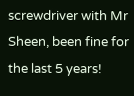screwdriver with Mr Sheen, been fine for the last 5 years!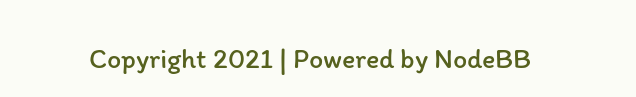Copyright 2021 | Powered by NodeBB